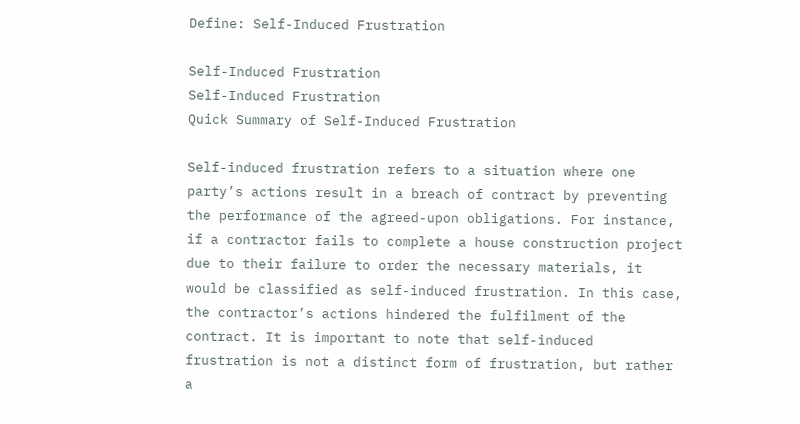Define: Self-Induced Frustration

Self-Induced Frustration
Self-Induced Frustration
Quick Summary of Self-Induced Frustration

Self-induced frustration refers to a situation where one party’s actions result in a breach of contract by preventing the performance of the agreed-upon obligations. For instance, if a contractor fails to complete a house construction project due to their failure to order the necessary materials, it would be classified as self-induced frustration. In this case, the contractor’s actions hindered the fulfilment of the contract. It is important to note that self-induced frustration is not a distinct form of frustration, but rather a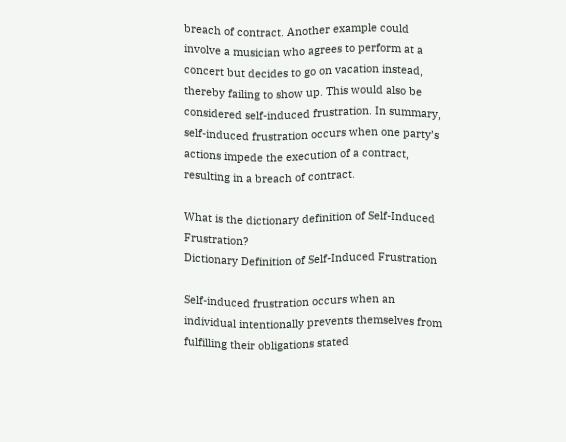breach of contract. Another example could involve a musician who agrees to perform at a concert but decides to go on vacation instead, thereby failing to show up. This would also be considered self-induced frustration. In summary, self-induced frustration occurs when one party’s actions impede the execution of a contract, resulting in a breach of contract.

What is the dictionary definition of Self-Induced Frustration?
Dictionary Definition of Self-Induced Frustration

Self-induced frustration occurs when an individual intentionally prevents themselves from fulfilling their obligations stated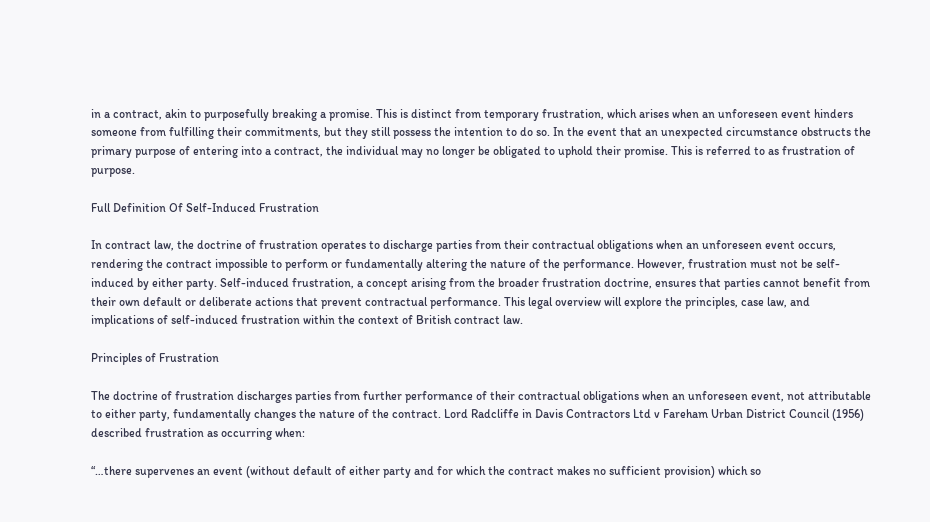in a contract, akin to purposefully breaking a promise. This is distinct from temporary frustration, which arises when an unforeseen event hinders someone from fulfilling their commitments, but they still possess the intention to do so. In the event that an unexpected circumstance obstructs the primary purpose of entering into a contract, the individual may no longer be obligated to uphold their promise. This is referred to as frustration of purpose.

Full Definition Of Self-Induced Frustration

In contract law, the doctrine of frustration operates to discharge parties from their contractual obligations when an unforeseen event occurs, rendering the contract impossible to perform or fundamentally altering the nature of the performance. However, frustration must not be self-induced by either party. Self-induced frustration, a concept arising from the broader frustration doctrine, ensures that parties cannot benefit from their own default or deliberate actions that prevent contractual performance. This legal overview will explore the principles, case law, and implications of self-induced frustration within the context of British contract law.

Principles of Frustration

The doctrine of frustration discharges parties from further performance of their contractual obligations when an unforeseen event, not attributable to either party, fundamentally changes the nature of the contract. Lord Radcliffe in Davis Contractors Ltd v Fareham Urban District Council (1956) described frustration as occurring when:

“…there supervenes an event (without default of either party and for which the contract makes no sufficient provision) which so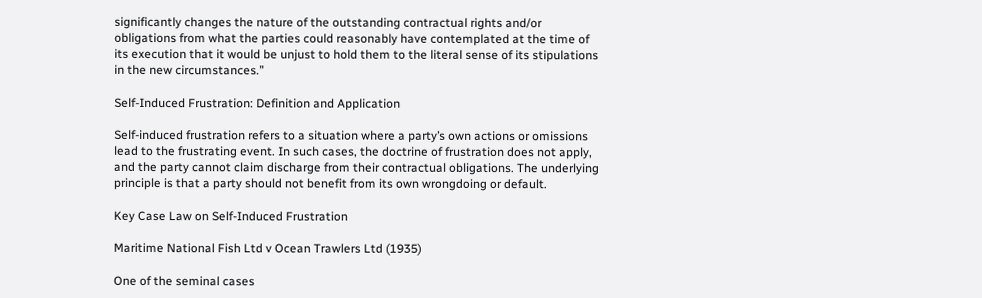significantly changes the nature of the outstanding contractual rights and/or obligations from what the parties could reasonably have contemplated at the time of its execution that it would be unjust to hold them to the literal sense of its stipulations in the new circumstances.”

Self-Induced Frustration: Definition and Application

Self-induced frustration refers to a situation where a party’s own actions or omissions lead to the frustrating event. In such cases, the doctrine of frustration does not apply, and the party cannot claim discharge from their contractual obligations. The underlying principle is that a party should not benefit from its own wrongdoing or default.

Key Case Law on Self-Induced Frustration

Maritime National Fish Ltd v Ocean Trawlers Ltd (1935)

One of the seminal cases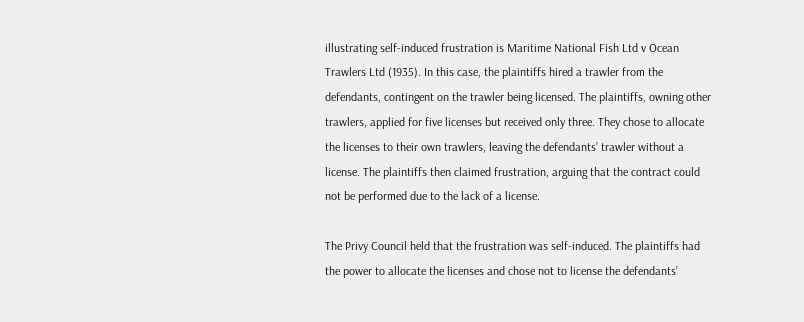illustrating self-induced frustration is Maritime National Fish Ltd v Ocean Trawlers Ltd (1935). In this case, the plaintiffs hired a trawler from the defendants, contingent on the trawler being licensed. The plaintiffs, owning other trawlers, applied for five licenses but received only three. They chose to allocate the licenses to their own trawlers, leaving the defendants’ trawler without a license. The plaintiffs then claimed frustration, arguing that the contract could not be performed due to the lack of a license.

The Privy Council held that the frustration was self-induced. The plaintiffs had the power to allocate the licenses and chose not to license the defendants’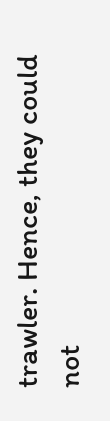trawler. Hence, they could not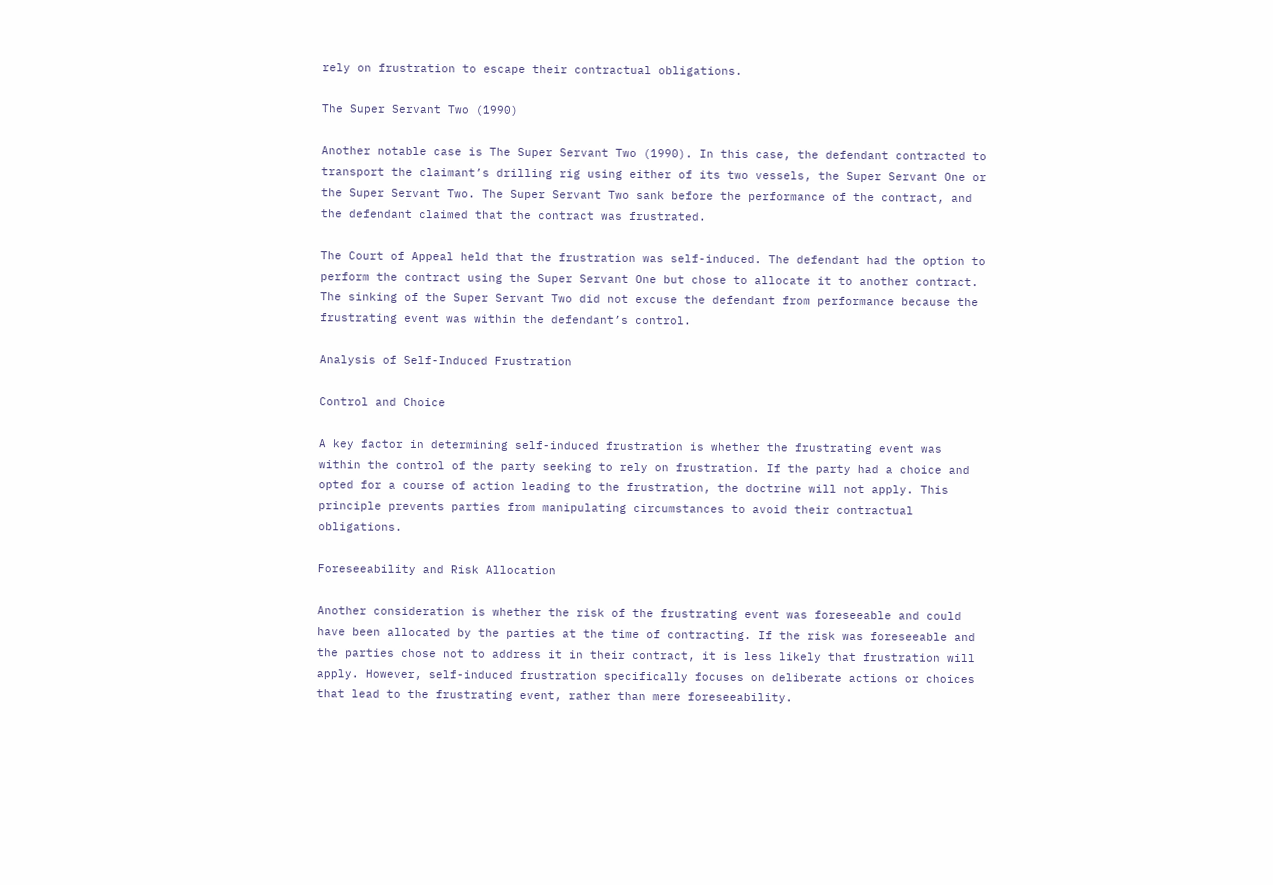rely on frustration to escape their contractual obligations.

The Super Servant Two (1990)

Another notable case is The Super Servant Two (1990). In this case, the defendant contracted to transport the claimant’s drilling rig using either of its two vessels, the Super Servant One or the Super Servant Two. The Super Servant Two sank before the performance of the contract, and the defendant claimed that the contract was frustrated.

The Court of Appeal held that the frustration was self-induced. The defendant had the option to perform the contract using the Super Servant One but chose to allocate it to another contract. The sinking of the Super Servant Two did not excuse the defendant from performance because the frustrating event was within the defendant’s control.

Analysis of Self-Induced Frustration

Control and Choice

A key factor in determining self-induced frustration is whether the frustrating event was within the control of the party seeking to rely on frustration. If the party had a choice and opted for a course of action leading to the frustration, the doctrine will not apply. This principle prevents parties from manipulating circumstances to avoid their contractual obligations.

Foreseeability and Risk Allocation

Another consideration is whether the risk of the frustrating event was foreseeable and could have been allocated by the parties at the time of contracting. If the risk was foreseeable and the parties chose not to address it in their contract, it is less likely that frustration will apply. However, self-induced frustration specifically focuses on deliberate actions or choices that lead to the frustrating event, rather than mere foreseeability.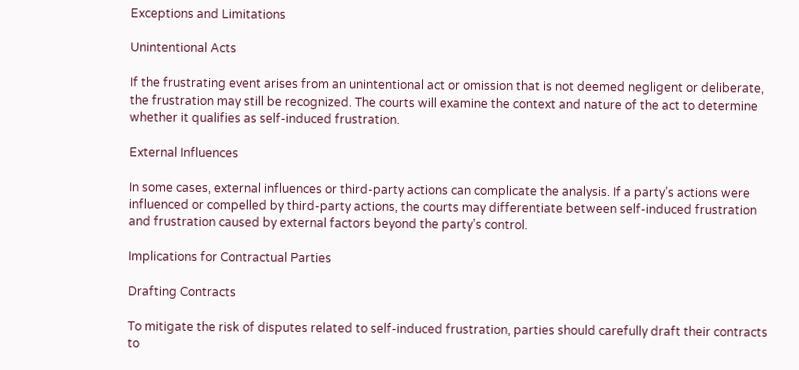Exceptions and Limitations

Unintentional Acts

If the frustrating event arises from an unintentional act or omission that is not deemed negligent or deliberate, the frustration may still be recognized. The courts will examine the context and nature of the act to determine whether it qualifies as self-induced frustration.

External Influences

In some cases, external influences or third-party actions can complicate the analysis. If a party’s actions were influenced or compelled by third-party actions, the courts may differentiate between self-induced frustration and frustration caused by external factors beyond the party’s control.

Implications for Contractual Parties

Drafting Contracts

To mitigate the risk of disputes related to self-induced frustration, parties should carefully draft their contracts to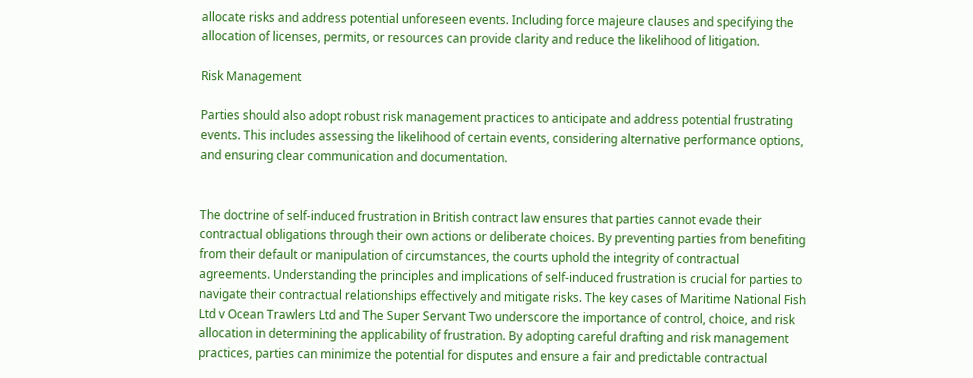allocate risks and address potential unforeseen events. Including force majeure clauses and specifying the allocation of licenses, permits, or resources can provide clarity and reduce the likelihood of litigation.

Risk Management

Parties should also adopt robust risk management practices to anticipate and address potential frustrating events. This includes assessing the likelihood of certain events, considering alternative performance options, and ensuring clear communication and documentation.


The doctrine of self-induced frustration in British contract law ensures that parties cannot evade their contractual obligations through their own actions or deliberate choices. By preventing parties from benefiting from their default or manipulation of circumstances, the courts uphold the integrity of contractual agreements. Understanding the principles and implications of self-induced frustration is crucial for parties to navigate their contractual relationships effectively and mitigate risks. The key cases of Maritime National Fish Ltd v Ocean Trawlers Ltd and The Super Servant Two underscore the importance of control, choice, and risk allocation in determining the applicability of frustration. By adopting careful drafting and risk management practices, parties can minimize the potential for disputes and ensure a fair and predictable contractual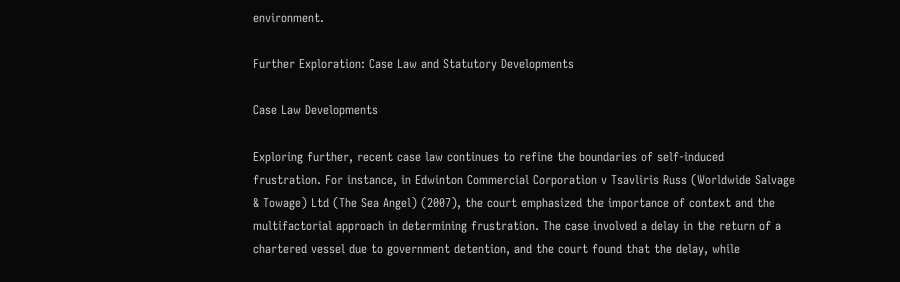environment.

Further Exploration: Case Law and Statutory Developments

Case Law Developments

Exploring further, recent case law continues to refine the boundaries of self-induced frustration. For instance, in Edwinton Commercial Corporation v Tsavliris Russ (Worldwide Salvage & Towage) Ltd (The Sea Angel) (2007), the court emphasized the importance of context and the multifactorial approach in determining frustration. The case involved a delay in the return of a chartered vessel due to government detention, and the court found that the delay, while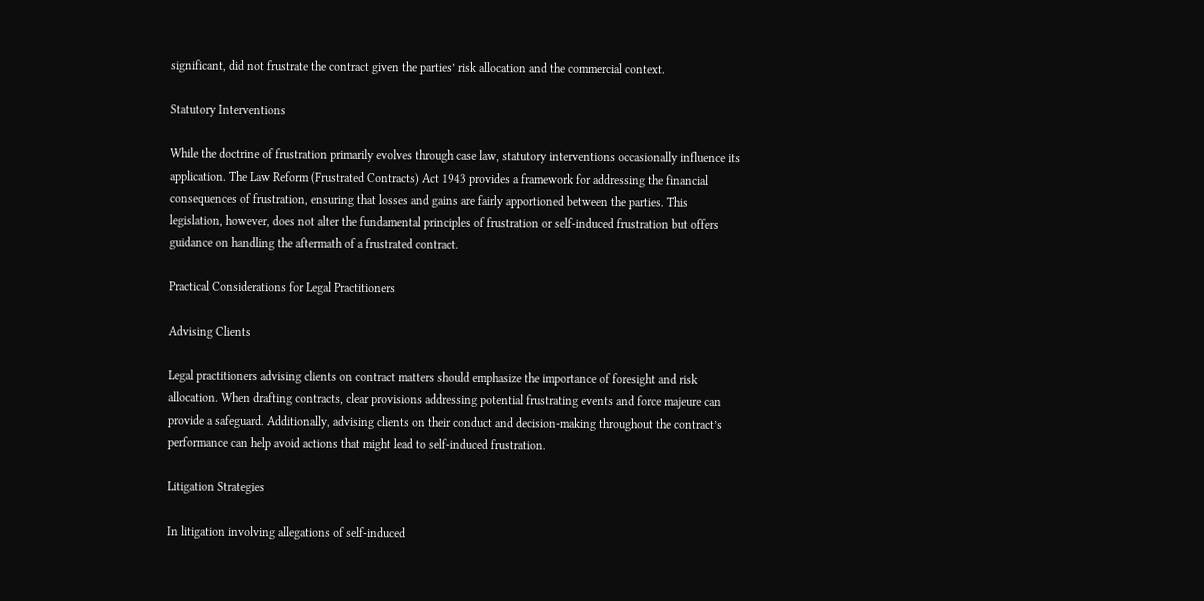significant, did not frustrate the contract given the parties’ risk allocation and the commercial context.

Statutory Interventions

While the doctrine of frustration primarily evolves through case law, statutory interventions occasionally influence its application. The Law Reform (Frustrated Contracts) Act 1943 provides a framework for addressing the financial consequences of frustration, ensuring that losses and gains are fairly apportioned between the parties. This legislation, however, does not alter the fundamental principles of frustration or self-induced frustration but offers guidance on handling the aftermath of a frustrated contract.

Practical Considerations for Legal Practitioners

Advising Clients

Legal practitioners advising clients on contract matters should emphasize the importance of foresight and risk allocation. When drafting contracts, clear provisions addressing potential frustrating events and force majeure can provide a safeguard. Additionally, advising clients on their conduct and decision-making throughout the contract’s performance can help avoid actions that might lead to self-induced frustration.

Litigation Strategies

In litigation involving allegations of self-induced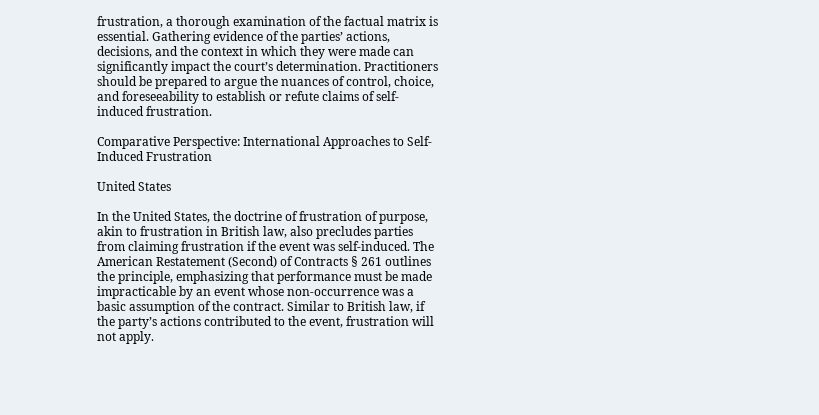frustration, a thorough examination of the factual matrix is essential. Gathering evidence of the parties’ actions, decisions, and the context in which they were made can significantly impact the court’s determination. Practitioners should be prepared to argue the nuances of control, choice, and foreseeability to establish or refute claims of self-induced frustration.

Comparative Perspective: International Approaches to Self-Induced Frustration

United States

In the United States, the doctrine of frustration of purpose, akin to frustration in British law, also precludes parties from claiming frustration if the event was self-induced. The American Restatement (Second) of Contracts § 261 outlines the principle, emphasizing that performance must be made impracticable by an event whose non-occurrence was a basic assumption of the contract. Similar to British law, if the party’s actions contributed to the event, frustration will not apply.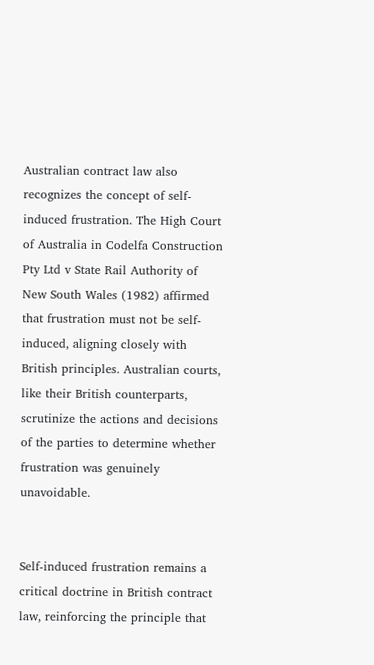Australian contract law also recognizes the concept of self-induced frustration. The High Court of Australia in Codelfa Construction Pty Ltd v State Rail Authority of New South Wales (1982) affirmed that frustration must not be self-induced, aligning closely with British principles. Australian courts, like their British counterparts, scrutinize the actions and decisions of the parties to determine whether frustration was genuinely unavoidable.


Self-induced frustration remains a critical doctrine in British contract law, reinforcing the principle that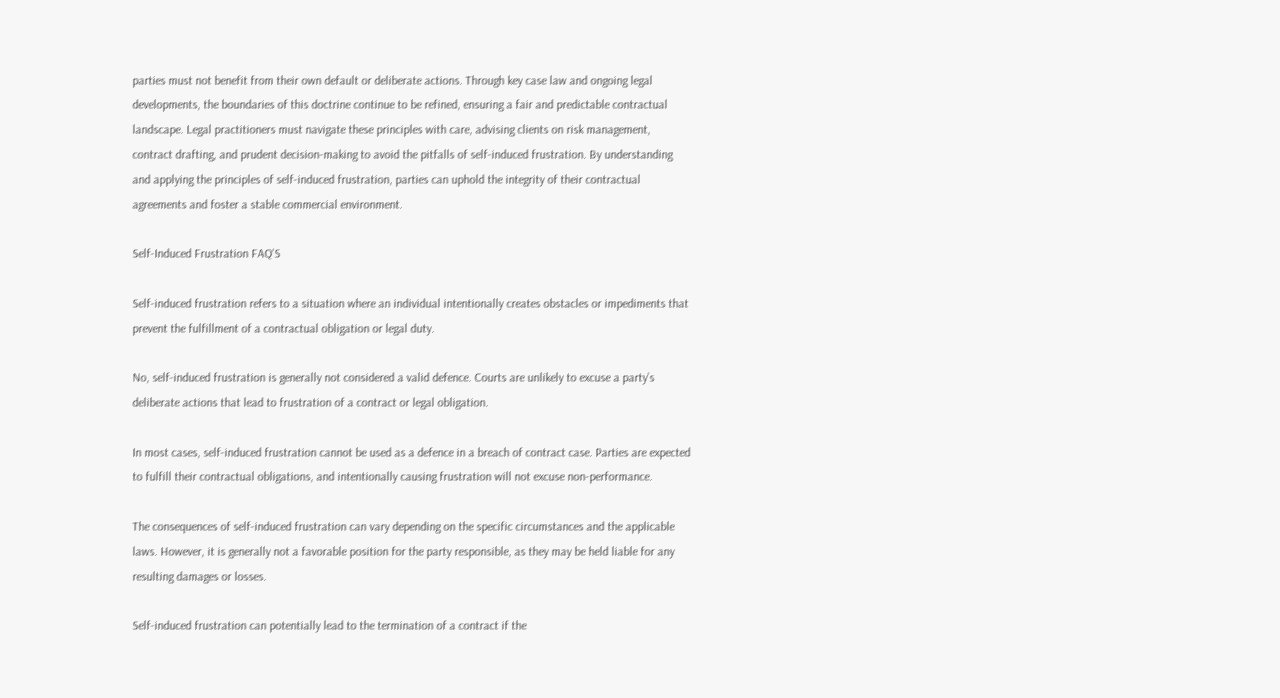parties must not benefit from their own default or deliberate actions. Through key case law and ongoing legal developments, the boundaries of this doctrine continue to be refined, ensuring a fair and predictable contractual landscape. Legal practitioners must navigate these principles with care, advising clients on risk management, contract drafting, and prudent decision-making to avoid the pitfalls of self-induced frustration. By understanding and applying the principles of self-induced frustration, parties can uphold the integrity of their contractual agreements and foster a stable commercial environment.

Self-Induced Frustration FAQ'S

Self-induced frustration refers to a situation where an individual intentionally creates obstacles or impediments that prevent the fulfillment of a contractual obligation or legal duty.

No, self-induced frustration is generally not considered a valid defence. Courts are unlikely to excuse a party’s deliberate actions that lead to frustration of a contract or legal obligation.

In most cases, self-induced frustration cannot be used as a defence in a breach of contract case. Parties are expected to fulfill their contractual obligations, and intentionally causing frustration will not excuse non-performance.

The consequences of self-induced frustration can vary depending on the specific circumstances and the applicable laws. However, it is generally not a favorable position for the party responsible, as they may be held liable for any resulting damages or losses.

Self-induced frustration can potentially lead to the termination of a contract if the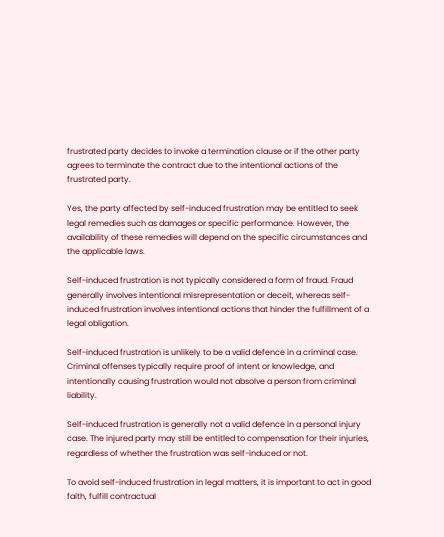frustrated party decides to invoke a termination clause or if the other party agrees to terminate the contract due to the intentional actions of the frustrated party.

Yes, the party affected by self-induced frustration may be entitled to seek legal remedies such as damages or specific performance. However, the availability of these remedies will depend on the specific circumstances and the applicable laws.

Self-induced frustration is not typically considered a form of fraud. Fraud generally involves intentional misrepresentation or deceit, whereas self-induced frustration involves intentional actions that hinder the fulfillment of a legal obligation.

Self-induced frustration is unlikely to be a valid defence in a criminal case. Criminal offenses typically require proof of intent or knowledge, and intentionally causing frustration would not absolve a person from criminal liability.

Self-induced frustration is generally not a valid defence in a personal injury case. The injured party may still be entitled to compensation for their injuries, regardless of whether the frustration was self-induced or not.

To avoid self-induced frustration in legal matters, it is important to act in good faith, fulfill contractual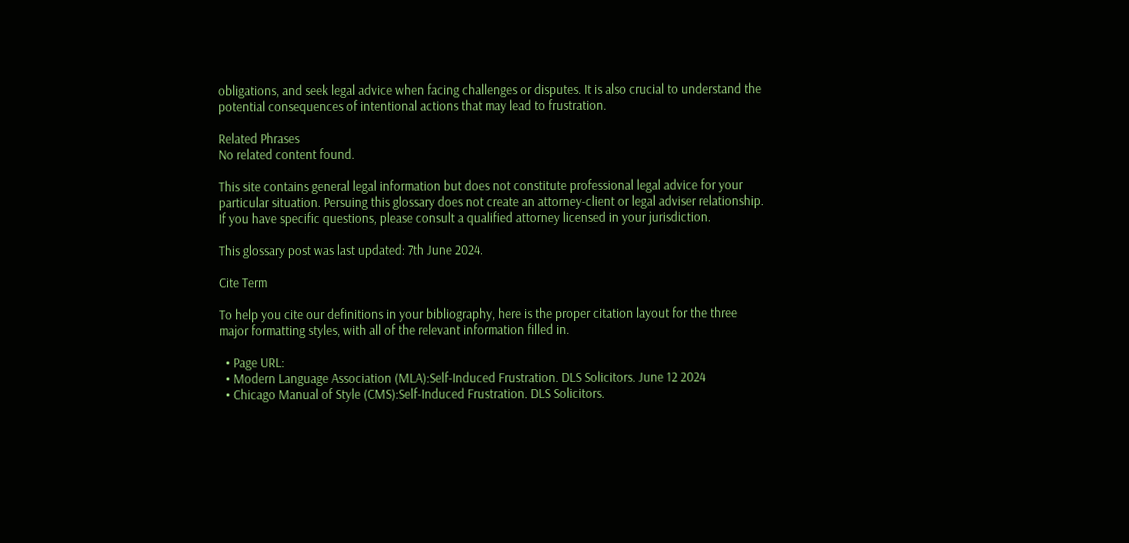obligations, and seek legal advice when facing challenges or disputes. It is also crucial to understand the potential consequences of intentional actions that may lead to frustration.

Related Phrases
No related content found.

This site contains general legal information but does not constitute professional legal advice for your particular situation. Persuing this glossary does not create an attorney-client or legal adviser relationship. If you have specific questions, please consult a qualified attorney licensed in your jurisdiction.

This glossary post was last updated: 7th June 2024.

Cite Term

To help you cite our definitions in your bibliography, here is the proper citation layout for the three major formatting styles, with all of the relevant information filled in.

  • Page URL:
  • Modern Language Association (MLA):Self-Induced Frustration. DLS Solicitors. June 12 2024
  • Chicago Manual of Style (CMS):Self-Induced Frustration. DLS Solicitors.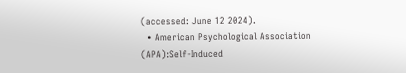(accessed: June 12 2024).
  • American Psychological Association (APA):Self-Induced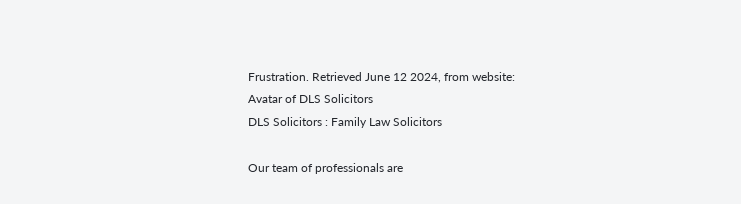Frustration. Retrieved June 12 2024, from website:
Avatar of DLS Solicitors
DLS Solicitors : Family Law Solicitors

Our team of professionals are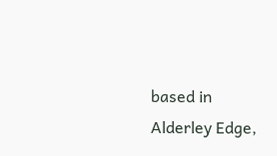based in Alderley Edge,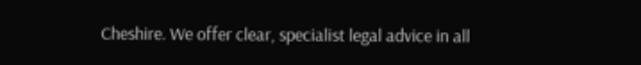Cheshire. We offer clear, specialist legal advice in all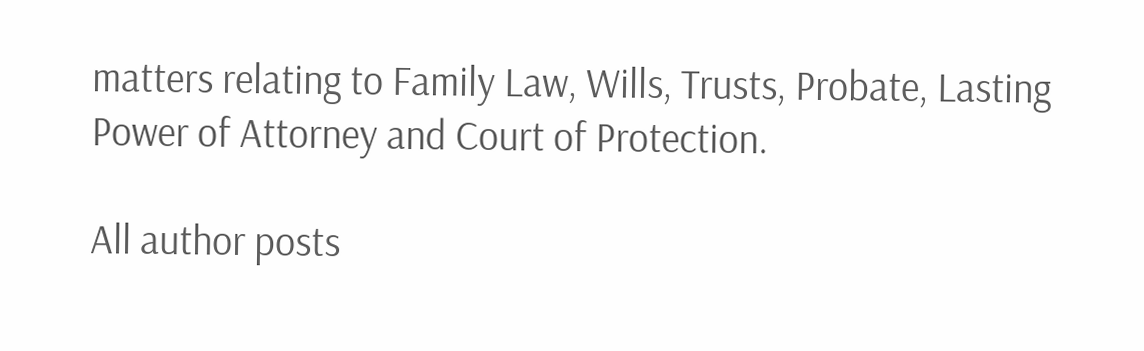matters relating to Family Law, Wills, Trusts, Probate, Lasting Power of Attorney and Court of Protection.

All author posts